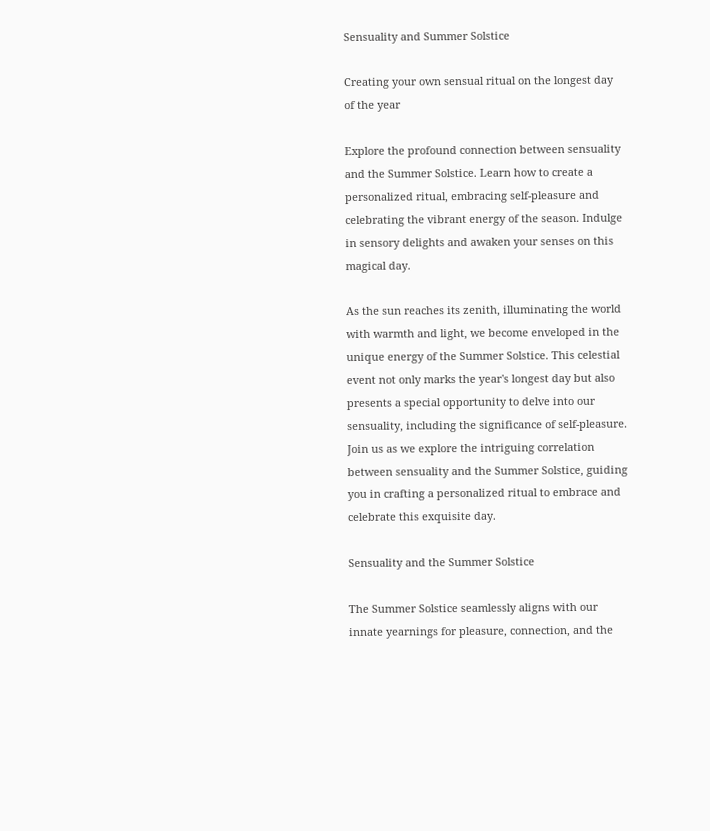Sensuality and Summer Solstice

Creating your own sensual ritual on the longest day of the year

Explore the profound connection between sensuality and the Summer Solstice. Learn how to create a personalized ritual, embracing self-pleasure and celebrating the vibrant energy of the season. Indulge in sensory delights and awaken your senses on this magical day.

As the sun reaches its zenith, illuminating the world with warmth and light, we become enveloped in the unique energy of the Summer Solstice. This celestial event not only marks the year's longest day but also presents a special opportunity to delve into our sensuality, including the significance of self-pleasure. Join us as we explore the intriguing correlation between sensuality and the Summer Solstice, guiding you in crafting a personalized ritual to embrace and celebrate this exquisite day.

Sensuality and the Summer Solstice

The Summer Solstice seamlessly aligns with our innate yearnings for pleasure, connection, and the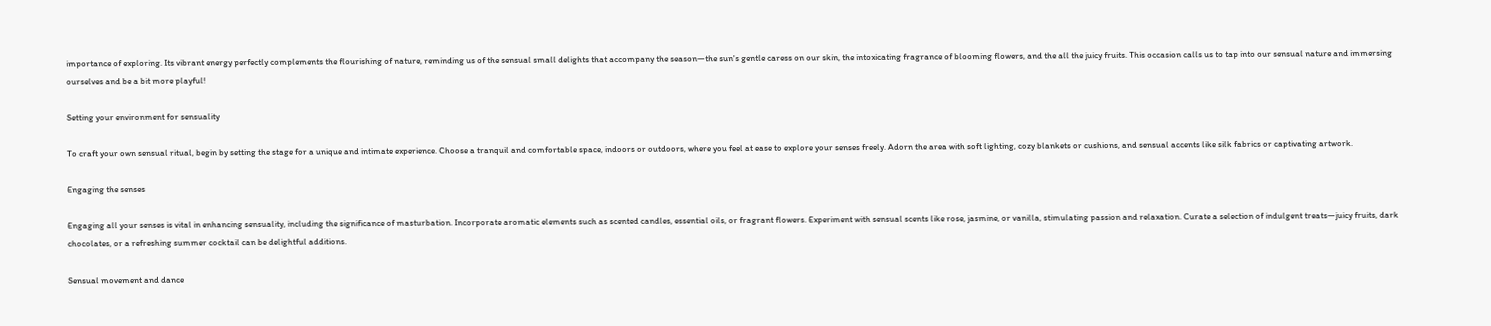importance of exploring. Its vibrant energy perfectly complements the flourishing of nature, reminding us of the sensual small delights that accompany the season—the sun's gentle caress on our skin, the intoxicating fragrance of blooming flowers, and the all the juicy fruits. This occasion calls us to tap into our sensual nature and immersing ourselves and be a bit more playful!

Setting your environment for sensuality

To craft your own sensual ritual, begin by setting the stage for a unique and intimate experience. Choose a tranquil and comfortable space, indoors or outdoors, where you feel at ease to explore your senses freely. Adorn the area with soft lighting, cozy blankets or cushions, and sensual accents like silk fabrics or captivating artwork.

Engaging the senses

Engaging all your senses is vital in enhancing sensuality, including the significance of masturbation. Incorporate aromatic elements such as scented candles, essential oils, or fragrant flowers. Experiment with sensual scents like rose, jasmine, or vanilla, stimulating passion and relaxation. Curate a selection of indulgent treats—juicy fruits, dark chocolates, or a refreshing summer cocktail can be delightful additions.

Sensual movement and dance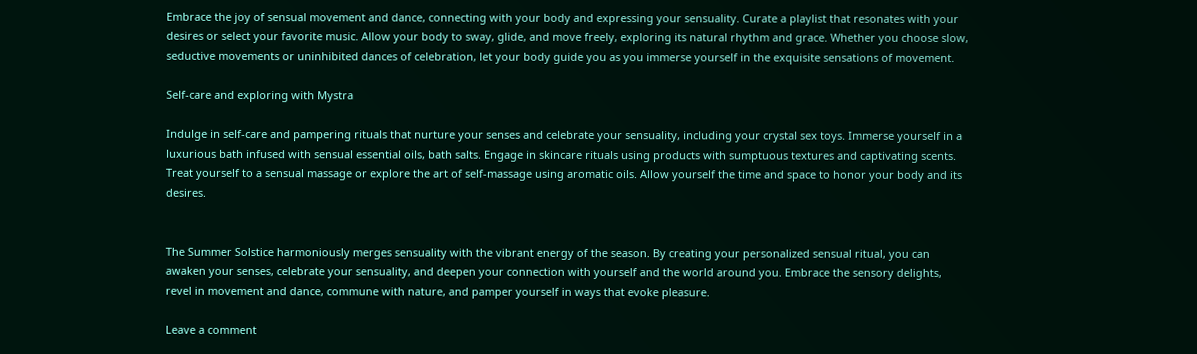Embrace the joy of sensual movement and dance, connecting with your body and expressing your sensuality. Curate a playlist that resonates with your desires or select your favorite music. Allow your body to sway, glide, and move freely, exploring its natural rhythm and grace. Whether you choose slow, seductive movements or uninhibited dances of celebration, let your body guide you as you immerse yourself in the exquisite sensations of movement.

Self-care and exploring with Mystra

Indulge in self-care and pampering rituals that nurture your senses and celebrate your sensuality, including your crystal sex toys. Immerse yourself in a luxurious bath infused with sensual essential oils, bath salts. Engage in skincare rituals using products with sumptuous textures and captivating scents. Treat yourself to a sensual massage or explore the art of self-massage using aromatic oils. Allow yourself the time and space to honor your body and its desires.


The Summer Solstice harmoniously merges sensuality with the vibrant energy of the season. By creating your personalized sensual ritual, you can awaken your senses, celebrate your sensuality, and deepen your connection with yourself and the world around you. Embrace the sensory delights, revel in movement and dance, commune with nature, and pamper yourself in ways that evoke pleasure.

Leave a comment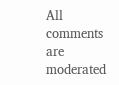All comments are moderated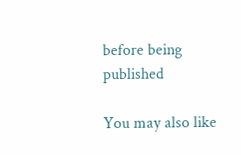before being published

You may also like